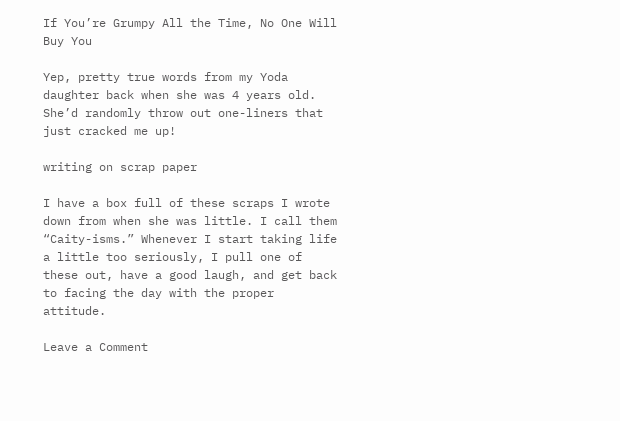If You’re Grumpy All the Time, No One Will Buy You

Yep, pretty true words from my Yoda daughter back when she was 4 years old. She’d randomly throw out one-liners that just cracked me up!

writing on scrap paper

I have a box full of these scraps I wrote down from when she was little. I call them “Caity-isms.” Whenever I start taking life a little too seriously, I pull one of these out, have a good laugh, and get back to facing the day with the proper attitude.

Leave a Comment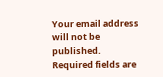Your email address will not be published. Required fields are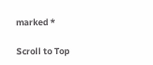marked *

Scroll to Top